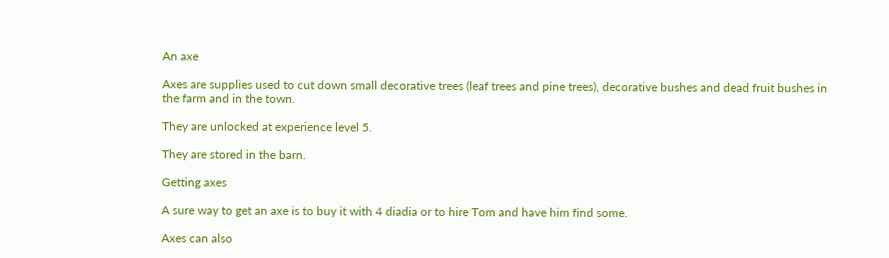An axe

Axes are supplies used to cut down small decorative trees (leaf trees and pine trees), decorative bushes and dead fruit bushes in the farm and in the town.

They are unlocked at experience level 5.

They are stored in the barn.

Getting axes

A sure way to get an axe is to buy it with 4 diadia or to hire Tom and have him find some.

Axes can also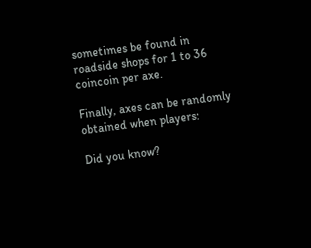sometimes be found in roadside shops for 1 to 36 coincoin per axe.

Finally, axes can be randomly obtained when players:

Did you know?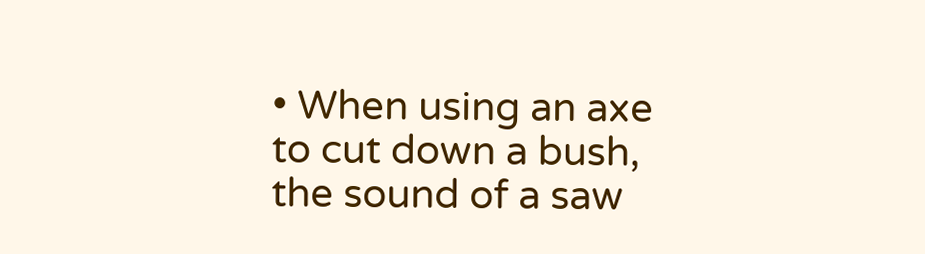• When using an axe to cut down a bush, the sound of a saw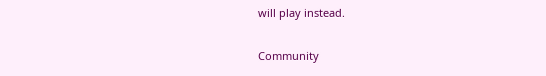will play instead.

Community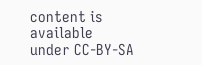content is available under CC-BY-SA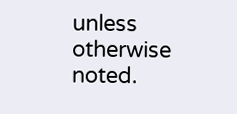unless otherwise noted.